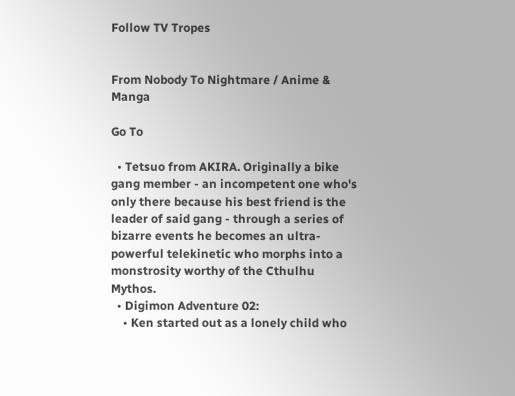Follow TV Tropes


From Nobody To Nightmare / Anime & Manga

Go To

  • Tetsuo from AKIRA. Originally a bike gang member - an incompetent one who's only there because his best friend is the leader of said gang - through a series of bizarre events he becomes an ultra-powerful telekinetic who morphs into a monstrosity worthy of the Cthulhu Mythos.
  • Digimon Adventure 02:
    • Ken started out as a lonely child who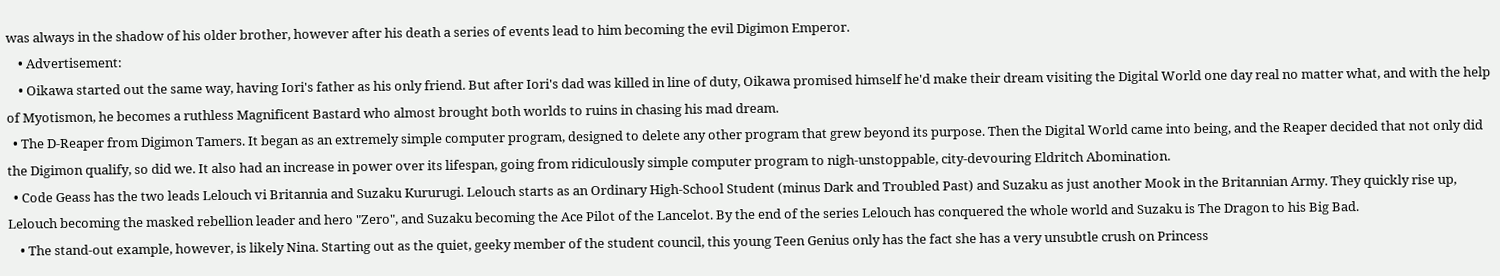was always in the shadow of his older brother, however after his death a series of events lead to him becoming the evil Digimon Emperor.
    • Advertisement:
    • Oikawa started out the same way, having Iori's father as his only friend. But after Iori's dad was killed in line of duty, Oikawa promised himself he'd make their dream visiting the Digital World one day real no matter what, and with the help of Myotismon, he becomes a ruthless Magnificent Bastard who almost brought both worlds to ruins in chasing his mad dream.
  • The D-Reaper from Digimon Tamers. It began as an extremely simple computer program, designed to delete any other program that grew beyond its purpose. Then the Digital World came into being, and the Reaper decided that not only did the Digimon qualify, so did we. It also had an increase in power over its lifespan, going from ridiculously simple computer program to nigh-unstoppable, city-devouring Eldritch Abomination.
  • Code Geass has the two leads Lelouch vi Britannia and Suzaku Kururugi. Lelouch starts as an Ordinary High-School Student (minus Dark and Troubled Past) and Suzaku as just another Mook in the Britannian Army. They quickly rise up, Lelouch becoming the masked rebellion leader and hero "Zero", and Suzaku becoming the Ace Pilot of the Lancelot. By the end of the series Lelouch has conquered the whole world and Suzaku is The Dragon to his Big Bad.
    • The stand-out example, however, is likely Nina. Starting out as the quiet, geeky member of the student council, this young Teen Genius only has the fact she has a very unsubtle crush on Princess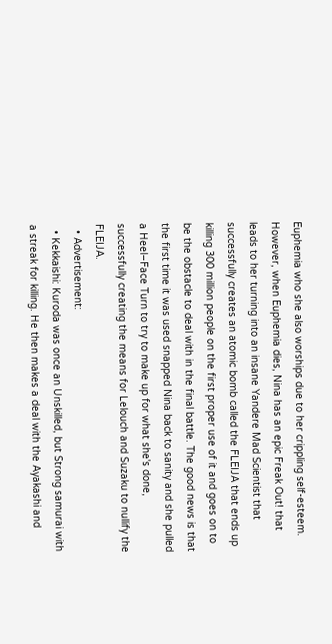Euphemia who she also worships due to her crippling self-esteem. However, when Euphemia dies, Nina has an epic Freak Out! that leads to her turning into an insane Yandere Mad Scientist that successfully creates an atomic bomb called the FLEIJA that ends up killing 300 million people on the first proper use of it and goes on to be the obstacle to deal with in the final battle. The good news is that the first time it was used snapped Nina back to sanity and she pulled a Heel–Face Turn to try to make up for what she's done, successfully creating the means for Lelouch and Suzaku to nullify the FLEIJA.
  • Advertisement:
  • Kekkaishi: Kuroda was once an Unskilled, but Strong samurai with a streak for killing. He then makes a deal with the Ayakashi and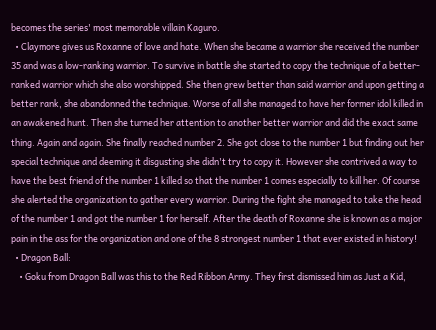becomes the series' most memorable villain Kaguro.
  • Claymore gives us Roxanne of love and hate. When she became a warrior she received the number 35 and was a low-ranking warrior. To survive in battle she started to copy the technique of a better-ranked warrior which she also worshipped. She then grew better than said warrior and upon getting a better rank, she abandonned the technique. Worse of all she managed to have her former idol killed in an awakened hunt. Then she turned her attention to another better warrior and did the exact same thing. Again and again. She finally reached number 2. She got close to the number 1 but finding out her special technique and deeming it disgusting she didn't try to copy it. However she contrived a way to have the best friend of the number 1 killed so that the number 1 comes especially to kill her. Of course she alerted the organization to gather every warrior. During the fight she managed to take the head of the number 1 and got the number 1 for herself. After the death of Roxanne she is known as a major pain in the ass for the organization and one of the 8 strongest number 1 that ever existed in history!
  • Dragon Ball:
    • Goku from Dragon Ball was this to the Red Ribbon Army. They first dismissed him as Just a Kid,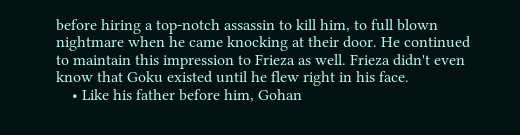before hiring a top-notch assassin to kill him, to full blown nightmare when he came knocking at their door. He continued to maintain this impression to Frieza as well. Frieza didn't even know that Goku existed until he flew right in his face.
    • Like his father before him, Gohan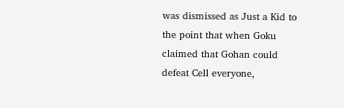was dismissed as Just a Kid to the point that when Goku claimed that Gohan could defeat Cell everyone,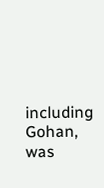including Gohan, was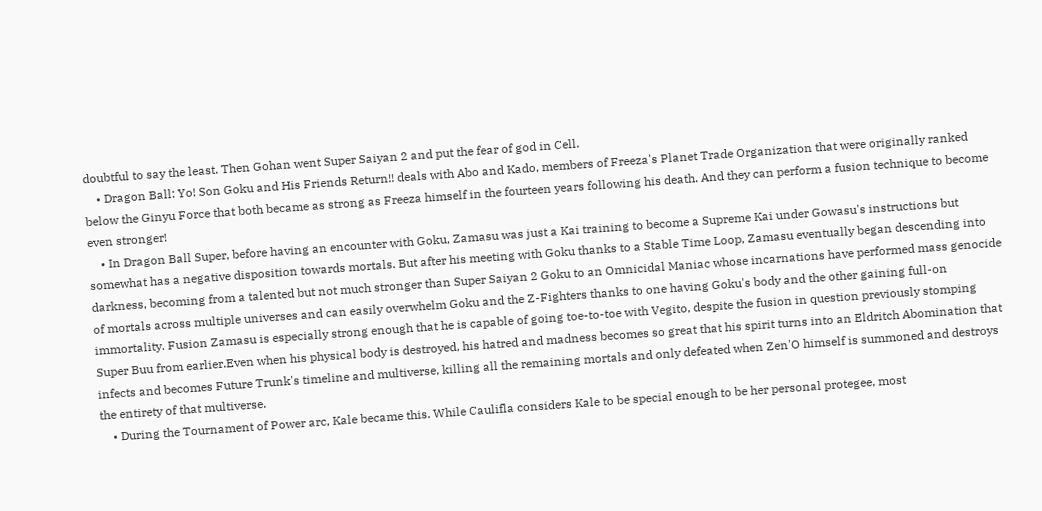doubtful to say the least. Then Gohan went Super Saiyan 2 and put the fear of god in Cell.
    • Dragon Ball: Yo! Son Goku and His Friends Return!! deals with Abo and Kado, members of Freeza's Planet Trade Organization that were originally ranked below the Ginyu Force that both became as strong as Freeza himself in the fourteen years following his death. And they can perform a fusion technique to become even stronger!
    • In Dragon Ball Super, before having an encounter with Goku, Zamasu was just a Kai training to become a Supreme Kai under Gowasu's instructions but somewhat has a negative disposition towards mortals. But after his meeting with Goku thanks to a Stable Time Loop, Zamasu eventually began descending into darkness, becoming from a talented but not much stronger than Super Saiyan 2 Goku to an Omnicidal Maniac whose incarnations have performed mass genocide of mortals across multiple universes and can easily overwhelm Goku and the Z-Fighters thanks to one having Goku's body and the other gaining full-on immortality. Fusion Zamasu is especially strong enough that he is capable of going toe-to-toe with Vegito, despite the fusion in question previously stomping Super Buu from earlier.Even when his physical body is destroyed, his hatred and madness becomes so great that his spirit turns into an Eldritch Abomination that infects and becomes Future Trunk's timeline and multiverse, killing all the remaining mortals and only defeated when Zen'O himself is summoned and destroys the entirety of that multiverse.
    • During the Tournament of Power arc, Kale became this. While Caulifla considers Kale to be special enough to be her personal protegee, most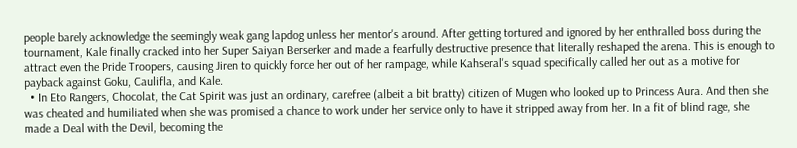people barely acknowledge the seemingly weak gang lapdog unless her mentor's around. After getting tortured and ignored by her enthralled boss during the tournament, Kale finally cracked into her Super Saiyan Berserker and made a fearfully destructive presence that literally reshaped the arena. This is enough to attract even the Pride Troopers, causing Jiren to quickly force her out of her rampage, while Kahseral's squad specifically called her out as a motive for payback against Goku, Caulifla, and Kale.
  • In Eto Rangers, Chocolat, the Cat Spirit was just an ordinary, carefree (albeit a bit bratty) citizen of Mugen who looked up to Princess Aura. And then she was cheated and humiliated when she was promised a chance to work under her service only to have it stripped away from her. In a fit of blind rage, she made a Deal with the Devil, becoming the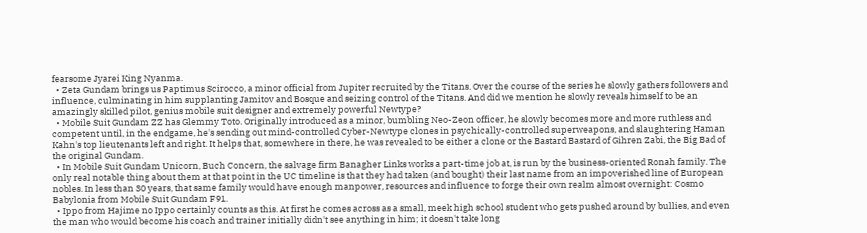fearsome Jyarei King Nyanma.
  • Zeta Gundam brings us Paptimus Scirocco, a minor official from Jupiter recruited by the Titans. Over the course of the series he slowly gathers followers and influence, culminating in him supplanting Jamitov and Bosque and seizing control of the Titans. And did we mention he slowly reveals himself to be an amazingly skilled pilot, genius mobile suit designer and extremely powerful Newtype?
  • Mobile Suit Gundam ZZ has Glemmy Toto. Originally introduced as a minor, bumbling Neo-Zeon officer, he slowly becomes more and more ruthless and competent until, in the endgame, he's sending out mind-controlled Cyber-Newtype clones in psychically-controlled superweapons, and slaughtering Haman Kahn's top lieutenants left and right. It helps that, somewhere in there, he was revealed to be either a clone or the Bastard Bastard of Gihren Zabi, the Big Bad of the original Gundam.
  • In Mobile Suit Gundam Unicorn, Buch Concern, the salvage firm Banagher Links works a part-time job at, is run by the business-oriented Ronah family. The only real notable thing about them at that point in the UC timeline is that they had taken (and bought) their last name from an impoverished line of European nobles. In less than 30 years, that same family would have enough manpower, resources and influence to forge their own realm almost overnight: Cosmo Babylonia from Mobile Suit Gundam F91.
  • Ippo from Hajime no Ippo certainly counts as this. At first he comes across as a small, meek high school student who gets pushed around by bullies, and even the man who would become his coach and trainer initially didn't see anything in him; it doesn't take long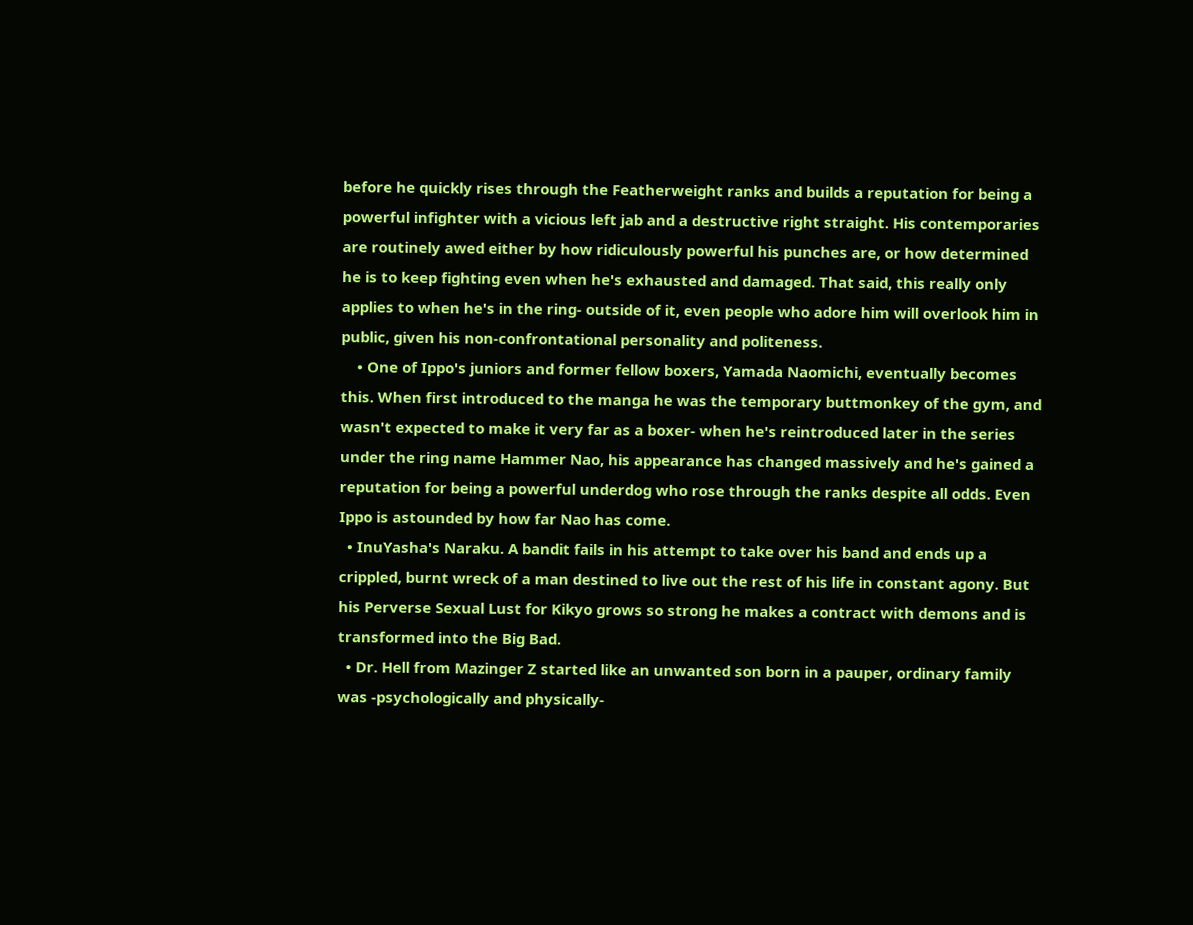before he quickly rises through the Featherweight ranks and builds a reputation for being a powerful infighter with a vicious left jab and a destructive right straight. His contemporaries are routinely awed either by how ridiculously powerful his punches are, or how determined he is to keep fighting even when he's exhausted and damaged. That said, this really only applies to when he's in the ring- outside of it, even people who adore him will overlook him in public, given his non-confrontational personality and politeness.
    • One of Ippo's juniors and former fellow boxers, Yamada Naomichi, eventually becomes this. When first introduced to the manga he was the temporary buttmonkey of the gym, and wasn't expected to make it very far as a boxer- when he's reintroduced later in the series under the ring name Hammer Nao, his appearance has changed massively and he's gained a reputation for being a powerful underdog who rose through the ranks despite all odds. Even Ippo is astounded by how far Nao has come.
  • InuYasha's Naraku. A bandit fails in his attempt to take over his band and ends up a crippled, burnt wreck of a man destined to live out the rest of his life in constant agony. But his Perverse Sexual Lust for Kikyo grows so strong he makes a contract with demons and is transformed into the Big Bad.
  • Dr. Hell from Mazinger Z started like an unwanted son born in a pauper, ordinary family was -psychologically and physically-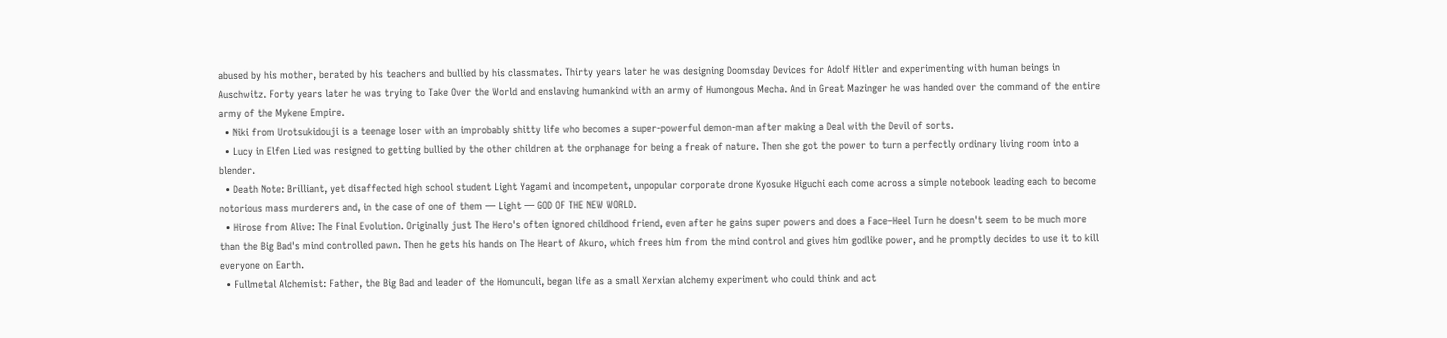abused by his mother, berated by his teachers and bullied by his classmates. Thirty years later he was designing Doomsday Devices for Adolf Hitler and experimenting with human beings in Auschwitz. Forty years later he was trying to Take Over the World and enslaving humankind with an army of Humongous Mecha. And in Great Mazinger he was handed over the command of the entire army of the Mykene Empire.
  • Niki from Urotsukidouji is a teenage loser with an improbably shitty life who becomes a super-powerful demon-man after making a Deal with the Devil of sorts.
  • Lucy in Elfen Lied was resigned to getting bullied by the other children at the orphanage for being a freak of nature. Then she got the power to turn a perfectly ordinary living room into a blender.
  • Death Note: Brilliant, yet disaffected high school student Light Yagami and incompetent, unpopular corporate drone Kyosuke Higuchi each come across a simple notebook leading each to become notorious mass murderers and, in the case of one of them — Light — GOD OF THE NEW WORLD.
  • Hirose from Alive: The Final Evolution. Originally just The Hero's often ignored childhood friend, even after he gains super powers and does a Face–Heel Turn he doesn't seem to be much more than the Big Bad's mind controlled pawn. Then he gets his hands on The Heart of Akuro, which frees him from the mind control and gives him godlike power, and he promptly decides to use it to kill everyone on Earth.
  • Fullmetal Alchemist: Father, the Big Bad and leader of the Homunculi, began life as a small Xerxian alchemy experiment who could think and act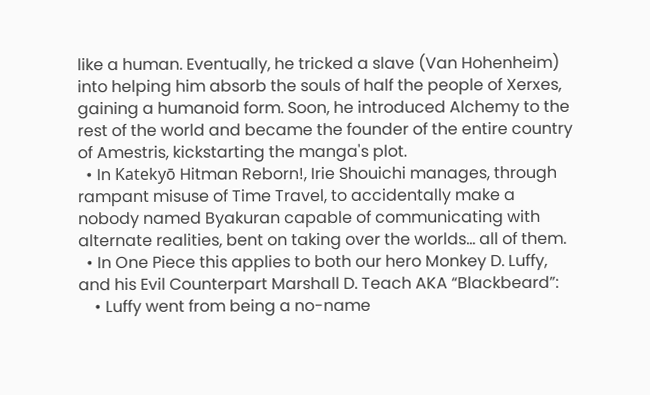like a human. Eventually, he tricked a slave (Van Hohenheim) into helping him absorb the souls of half the people of Xerxes, gaining a humanoid form. Soon, he introduced Alchemy to the rest of the world and became the founder of the entire country of Amestris, kickstarting the manga's plot.
  • In Katekyō Hitman Reborn!, Irie Shouichi manages, through rampant misuse of Time Travel, to accidentally make a nobody named Byakuran capable of communicating with alternate realities, bent on taking over the worlds... all of them.
  • In One Piece this applies to both our hero Monkey D. Luffy, and his Evil Counterpart Marshall D. Teach AKA “Blackbeard”:
    • Luffy went from being a no-name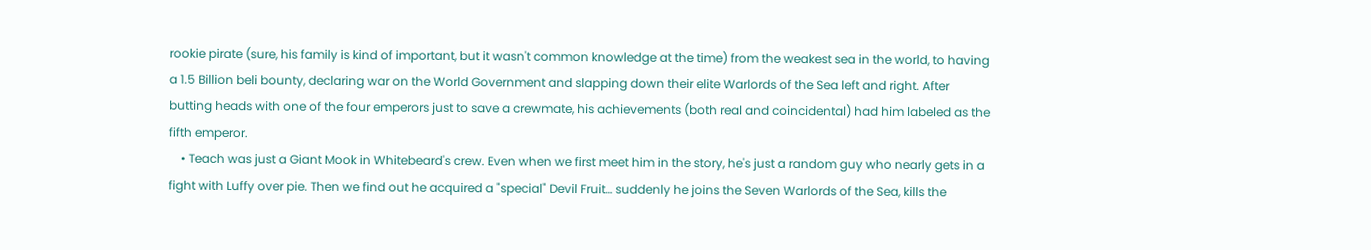rookie pirate (sure, his family is kind of important, but it wasn't common knowledge at the time) from the weakest sea in the world, to having a 1.5 Billion beli bounty, declaring war on the World Government and slapping down their elite Warlords of the Sea left and right. After butting heads with one of the four emperors just to save a crewmate, his achievements (both real and coincidental) had him labeled as the fifth emperor.
    • Teach was just a Giant Mook in Whitebeard's crew. Even when we first meet him in the story, he's just a random guy who nearly gets in a fight with Luffy over pie. Then we find out he acquired a "special" Devil Fruit… suddenly he joins the Seven Warlords of the Sea, kills the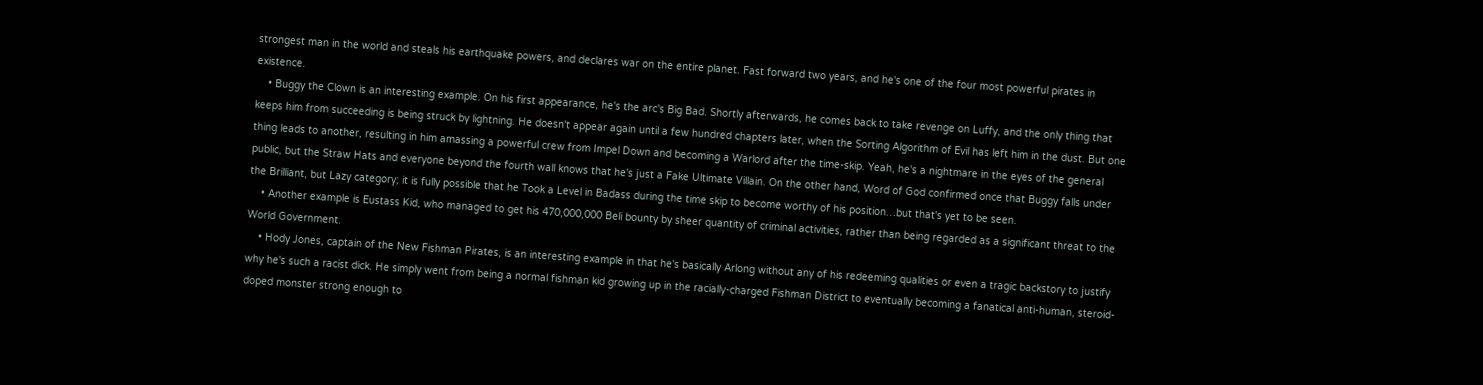strongest man in the world and steals his earthquake powers, and declares war on the entire planet. Fast forward two years, and he's one of the four most powerful pirates in existence.
    • Buggy the Clown is an interesting example. On his first appearance, he's the arc's Big Bad. Shortly afterwards, he comes back to take revenge on Luffy, and the only thing that keeps him from succeeding is being struck by lightning. He doesn't appear again until a few hundred chapters later, when the Sorting Algorithm of Evil has left him in the dust. But one thing leads to another, resulting in him amassing a powerful crew from Impel Down and becoming a Warlord after the time-skip. Yeah, he's a nightmare in the eyes of the general public, but the Straw Hats and everyone beyond the fourth wall knows that he's just a Fake Ultimate Villain. On the other hand, Word of God confirmed once that Buggy falls under the Brilliant, but Lazy category; it is fully possible that he Took a Level in Badass during the time skip to become worthy of his position…but that's yet to be seen.
    • Another example is Eustass Kid, who managed to get his 470,000,000 Beli bounty by sheer quantity of criminal activities, rather than being regarded as a significant threat to the World Government.
    • Hody Jones, captain of the New Fishman Pirates, is an interesting example in that he's basically Arlong without any of his redeeming qualities or even a tragic backstory to justify why he's such a racist dick. He simply went from being a normal fishman kid growing up in the racially-charged Fishman District to eventually becoming a fanatical anti-human, steroid-doped monster strong enough to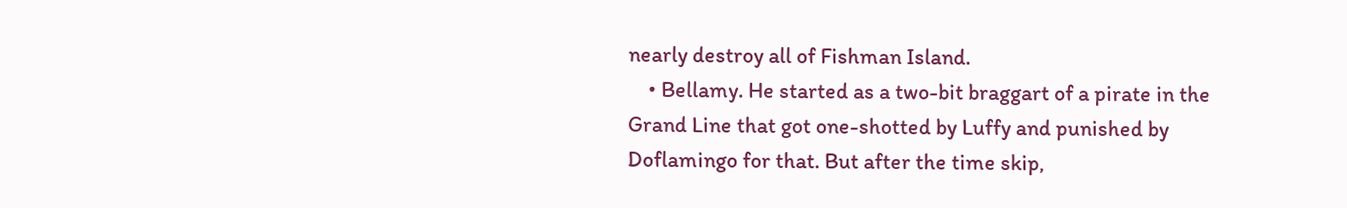nearly destroy all of Fishman Island.
    • Bellamy. He started as a two-bit braggart of a pirate in the Grand Line that got one-shotted by Luffy and punished by Doflamingo for that. But after the time skip,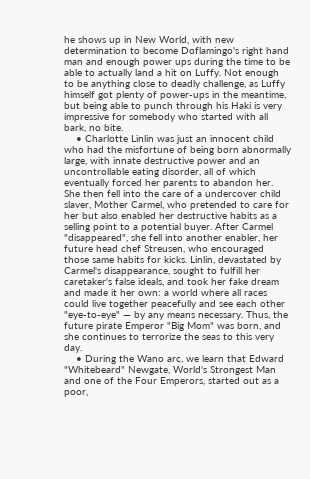he shows up in New World, with new determination to become Doflamingo's right hand man and enough power ups during the time to be able to actually land a hit on Luffy. Not enough to be anything close to deadly challenge, as Luffy himself got plenty of power-ups in the meantime, but being able to punch through his Haki is very impressive for somebody who started with all bark, no bite.
    • Charlotte Linlin was just an innocent child who had the misfortune of being born abnormally large, with innate destructive power and an uncontrollable eating disorder, all of which eventually forced her parents to abandon her. She then fell into the care of a undercover child slaver, Mother Carmel, who pretended to care for her but also enabled her destructive habits as a selling point to a potential buyer. After Carmel "disappeared", she fell into another enabler, her future head chef Streusen, who encouraged those same habits for kicks. Linlin, devastated by Carmel's disappearance, sought to fulfill her caretaker's false ideals, and took her fake dream and made it her own: a world where all races could live together peacefully and see each other "eye-to-eye" — by any means necessary. Thus, the future pirate Emperor "Big Mom" was born, and she continues to terrorize the seas to this very day.
    • During the Wano arc, we learn that Edward "Whitebeard" Newgate, World's Strongest Man and one of the Four Emperors, started out as a poor,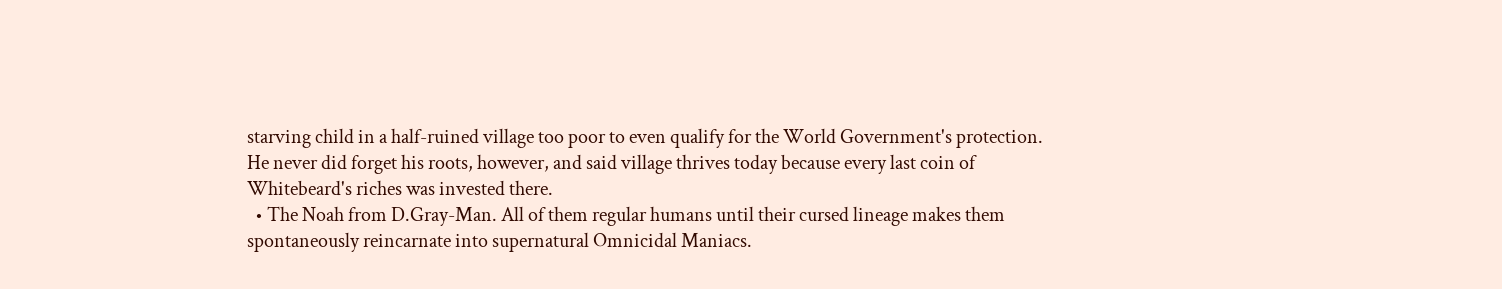starving child in a half-ruined village too poor to even qualify for the World Government's protection. He never did forget his roots, however, and said village thrives today because every last coin of Whitebeard's riches was invested there.
  • The Noah from D.Gray-Man. All of them regular humans until their cursed lineage makes them spontaneously reincarnate into supernatural Omnicidal Maniacs.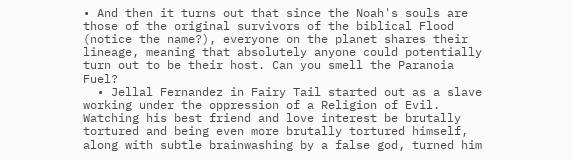• And then it turns out that since the Noah's souls are those of the original survivors of the biblical Flood (notice the name?), everyone on the planet shares their lineage, meaning that absolutely anyone could potentially turn out to be their host. Can you smell the Paranoia Fuel?
  • Jellal Fernandez in Fairy Tail started out as a slave working under the oppression of a Religion of Evil. Watching his best friend and love interest be brutally tortured and being even more brutally tortured himself, along with subtle brainwashing by a false god, turned him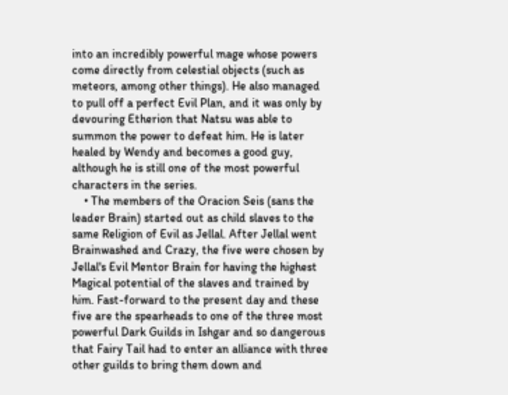into an incredibly powerful mage whose powers come directly from celestial objects (such as meteors, among other things). He also managed to pull off a perfect Evil Plan, and it was only by devouring Etherion that Natsu was able to summon the power to defeat him. He is later healed by Wendy and becomes a good guy, although he is still one of the most powerful characters in the series.
    • The members of the Oracion Seis (sans the leader Brain) started out as child slaves to the same Religion of Evil as Jellal. After Jellal went Brainwashed and Crazy, the five were chosen by Jellal's Evil Mentor Brain for having the highest Magical potential of the slaves and trained by him. Fast-forward to the present day and these five are the spearheads to one of the three most powerful Dark Guilds in Ishgar and so dangerous that Fairy Tail had to enter an alliance with three other guilds to bring them down and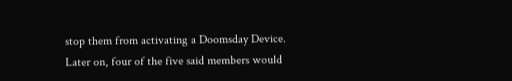stop them from activating a Doomsday Device. Later on, four of the five said members would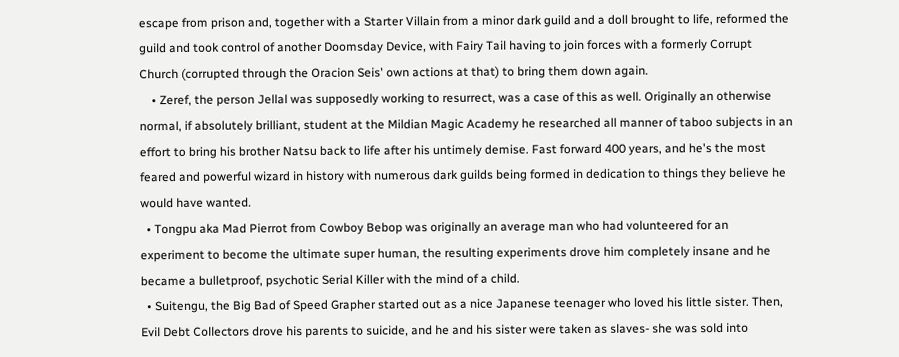escape from prison and, together with a Starter Villain from a minor dark guild and a doll brought to life, reformed the guild and took control of another Doomsday Device, with Fairy Tail having to join forces with a formerly Corrupt Church (corrupted through the Oracion Seis' own actions at that) to bring them down again.
    • Zeref, the person Jellal was supposedly working to resurrect, was a case of this as well. Originally an otherwise normal, if absolutely brilliant, student at the Mildian Magic Academy he researched all manner of taboo subjects in an effort to bring his brother Natsu back to life after his untimely demise. Fast forward 400 years, and he's the most feared and powerful wizard in history with numerous dark guilds being formed in dedication to things they believe he would have wanted.
  • Tongpu aka Mad Pierrot from Cowboy Bebop was originally an average man who had volunteered for an experiment to become the ultimate super human, the resulting experiments drove him completely insane and he became a bulletproof, psychotic Serial Killer with the mind of a child.
  • Suitengu, the Big Bad of Speed Grapher started out as a nice Japanese teenager who loved his little sister. Then, Evil Debt Collectors drove his parents to suicide, and he and his sister were taken as slaves- she was sold into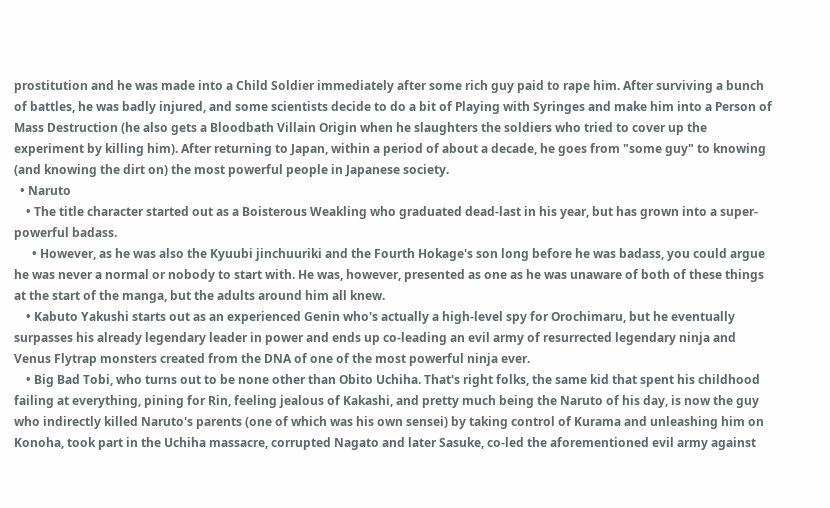prostitution and he was made into a Child Soldier immediately after some rich guy paid to rape him. After surviving a bunch of battles, he was badly injured, and some scientists decide to do a bit of Playing with Syringes and make him into a Person of Mass Destruction (he also gets a Bloodbath Villain Origin when he slaughters the soldiers who tried to cover up the experiment by killing him). After returning to Japan, within a period of about a decade, he goes from "some guy" to knowing (and knowing the dirt on) the most powerful people in Japanese society.
  • Naruto
    • The title character started out as a Boisterous Weakling who graduated dead-last in his year, but has grown into a super-powerful badass.
      • However, as he was also the Kyuubi jinchuuriki and the Fourth Hokage's son long before he was badass, you could argue he was never a normal or nobody to start with. He was, however, presented as one as he was unaware of both of these things at the start of the manga, but the adults around him all knew.
    • Kabuto Yakushi starts out as an experienced Genin who's actually a high-level spy for Orochimaru, but he eventually surpasses his already legendary leader in power and ends up co-leading an evil army of resurrected legendary ninja and Venus Flytrap monsters created from the DNA of one of the most powerful ninja ever.
    • Big Bad Tobi, who turns out to be none other than Obito Uchiha. That's right folks, the same kid that spent his childhood failing at everything, pining for Rin, feeling jealous of Kakashi, and pretty much being the Naruto of his day, is now the guy who indirectly killed Naruto's parents (one of which was his own sensei) by taking control of Kurama and unleashing him on Konoha, took part in the Uchiha massacre, corrupted Nagato and later Sasuke, co-led the aforementioned evil army against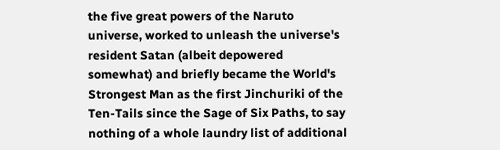the five great powers of the Naruto universe, worked to unleash the universe's resident Satan (albeit depowered somewhat) and briefly became the World's Strongest Man as the first Jinchuriki of the Ten-Tails since the Sage of Six Paths, to say nothing of a whole laundry list of additional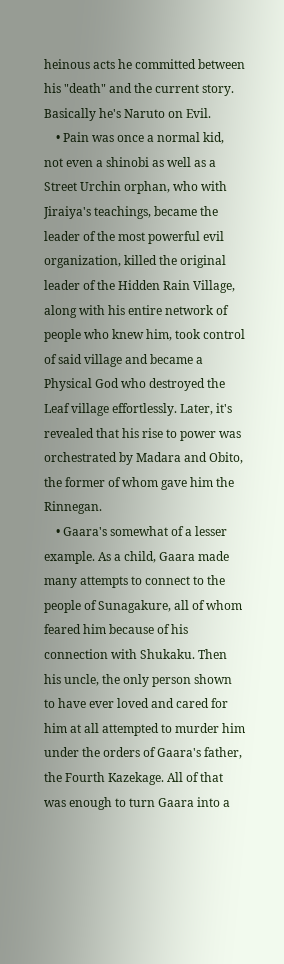heinous acts he committed between his "death" and the current story. Basically he's Naruto on Evil.
    • Pain was once a normal kid, not even a shinobi as well as a Street Urchin orphan, who with Jiraiya's teachings, became the leader of the most powerful evil organization, killed the original leader of the Hidden Rain Village, along with his entire network of people who knew him, took control of said village and became a Physical God who destroyed the Leaf village effortlessly. Later, it's revealed that his rise to power was orchestrated by Madara and Obito, the former of whom gave him the Rinnegan.
    • Gaara's somewhat of a lesser example. As a child, Gaara made many attempts to connect to the people of Sunagakure, all of whom feared him because of his connection with Shukaku. Then his uncle, the only person shown to have ever loved and cared for him at all attempted to murder him under the orders of Gaara's father, the Fourth Kazekage. All of that was enough to turn Gaara into a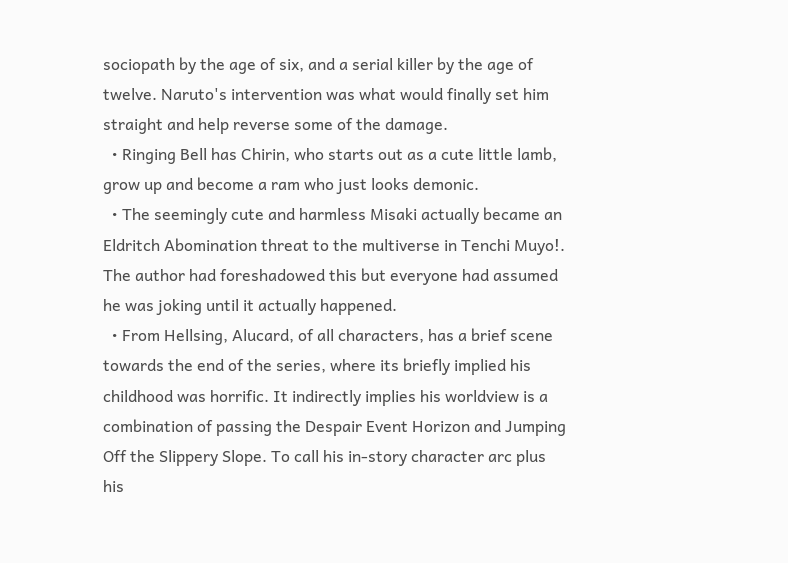sociopath by the age of six, and a serial killer by the age of twelve. Naruto's intervention was what would finally set him straight and help reverse some of the damage.
  • Ringing Bell has Chirin, who starts out as a cute little lamb, grow up and become a ram who just looks demonic.
  • The seemingly cute and harmless Misaki actually became an Eldritch Abomination threat to the multiverse in Tenchi Muyo!. The author had foreshadowed this but everyone had assumed he was joking until it actually happened.
  • From Hellsing, Alucard, of all characters, has a brief scene towards the end of the series, where its briefly implied his childhood was horrific. It indirectly implies his worldview is a combination of passing the Despair Event Horizon and Jumping Off the Slippery Slope. To call his in-story character arc plus his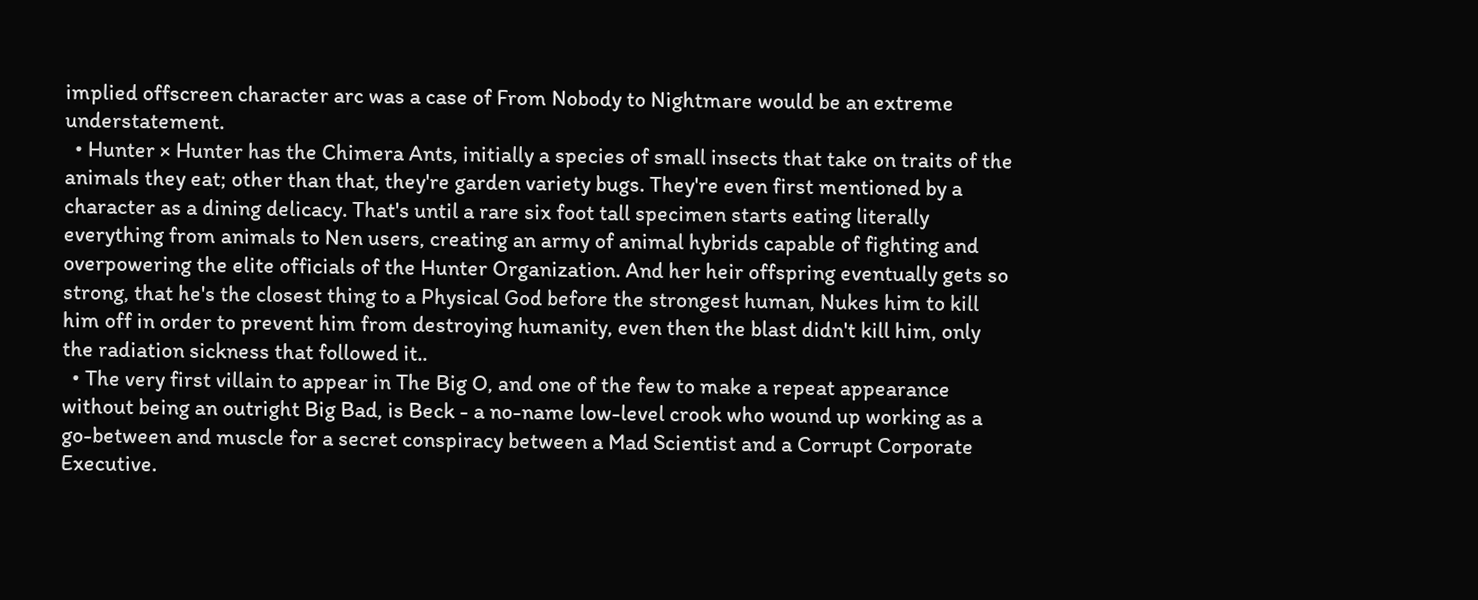implied offscreen character arc was a case of From Nobody to Nightmare would be an extreme understatement.
  • Hunter × Hunter has the Chimera Ants, initially a species of small insects that take on traits of the animals they eat; other than that, they're garden variety bugs. They're even first mentioned by a character as a dining delicacy. That's until a rare six foot tall specimen starts eating literally everything from animals to Nen users, creating an army of animal hybrids capable of fighting and overpowering the elite officials of the Hunter Organization. And her heir offspring eventually gets so strong, that he's the closest thing to a Physical God before the strongest human, Nukes him to kill him off in order to prevent him from destroying humanity, even then the blast didn't kill him, only the radiation sickness that followed it..
  • The very first villain to appear in The Big O, and one of the few to make a repeat appearance without being an outright Big Bad, is Beck - a no-name low-level crook who wound up working as a go-between and muscle for a secret conspiracy between a Mad Scientist and a Corrupt Corporate Executive.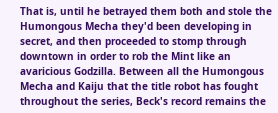That is, until he betrayed them both and stole the Humongous Mecha they'd been developing in secret, and then proceeded to stomp through downtown in order to rob the Mint like an avaricious Godzilla. Between all the Humongous Mecha and Kaiju that the title robot has fought throughout the series, Beck's record remains the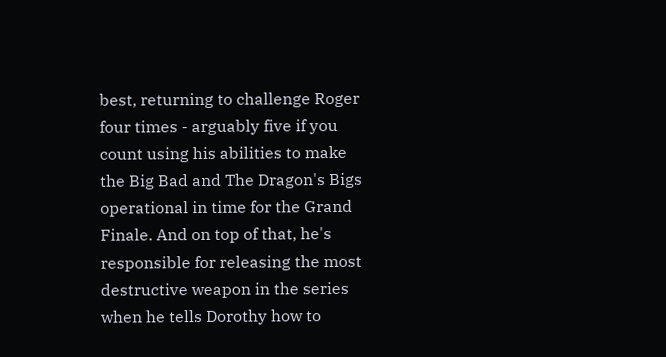best, returning to challenge Roger four times - arguably five if you count using his abilities to make the Big Bad and The Dragon's Bigs operational in time for the Grand Finale. And on top of that, he's responsible for releasing the most destructive weapon in the series when he tells Dorothy how to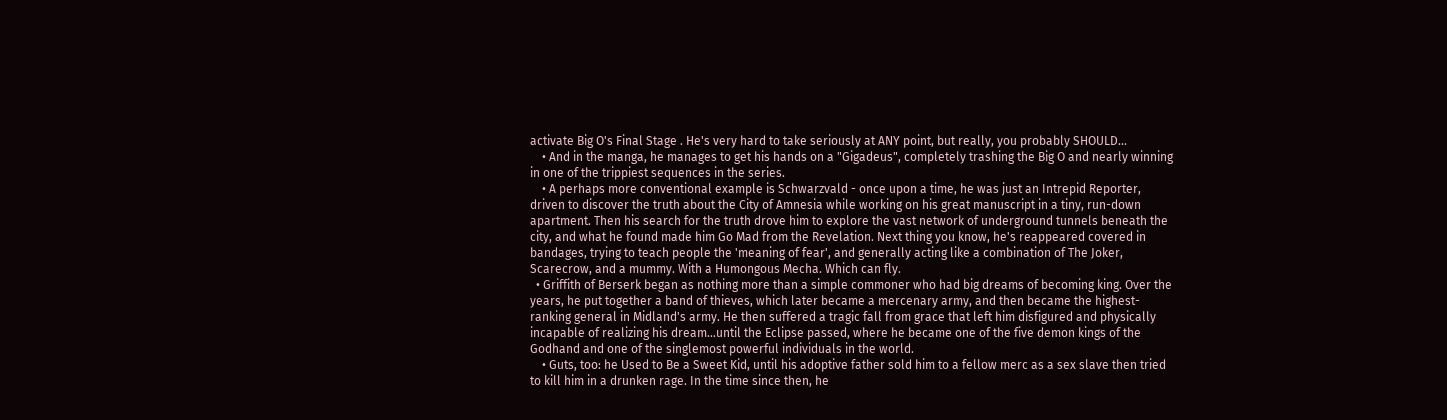activate Big O's Final Stage . He's very hard to take seriously at ANY point, but really, you probably SHOULD...
    • And in the manga, he manages to get his hands on a "Gigadeus", completely trashing the Big O and nearly winning in one of the trippiest sequences in the series.
    • A perhaps more conventional example is Schwarzvald - once upon a time, he was just an Intrepid Reporter, driven to discover the truth about the City of Amnesia while working on his great manuscript in a tiny, run-down apartment. Then his search for the truth drove him to explore the vast network of underground tunnels beneath the city, and what he found made him Go Mad from the Revelation. Next thing you know, he's reappeared covered in bandages, trying to teach people the 'meaning of fear', and generally acting like a combination of The Joker, Scarecrow, and a mummy. With a Humongous Mecha. Which can fly.
  • Griffith of Berserk began as nothing more than a simple commoner who had big dreams of becoming king. Over the years, he put together a band of thieves, which later became a mercenary army, and then became the highest-ranking general in Midland's army. He then suffered a tragic fall from grace that left him disfigured and physically incapable of realizing his dream...until the Eclipse passed, where he became one of the five demon kings of the Godhand and one of the singlemost powerful individuals in the world.
    • Guts, too: he Used to Be a Sweet Kid, until his adoptive father sold him to a fellow merc as a sex slave then tried to kill him in a drunken rage. In the time since then, he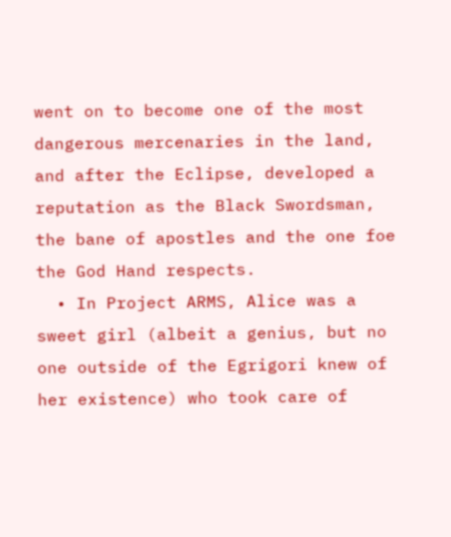went on to become one of the most dangerous mercenaries in the land, and after the Eclipse, developed a reputation as the Black Swordsman, the bane of apostles and the one foe the God Hand respects.
  • In Project ARMS, Alice was a sweet girl (albeit a genius, but no one outside of the Egrigori knew of her existence) who took care of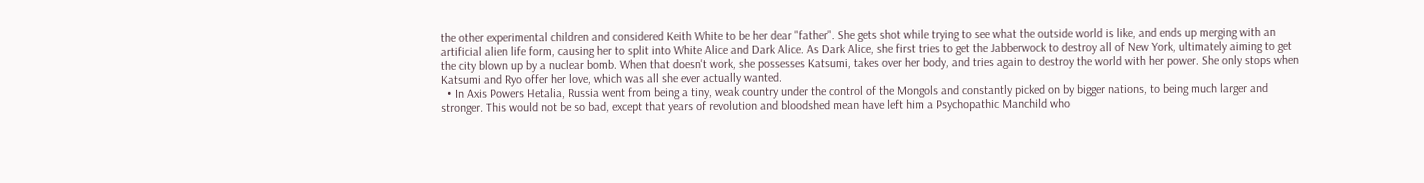the other experimental children and considered Keith White to be her dear "father". She gets shot while trying to see what the outside world is like, and ends up merging with an artificial alien life form, causing her to split into White Alice and Dark Alice. As Dark Alice, she first tries to get the Jabberwock to destroy all of New York, ultimately aiming to get the city blown up by a nuclear bomb. When that doesn't work, she possesses Katsumi, takes over her body, and tries again to destroy the world with her power. She only stops when Katsumi and Ryo offer her love, which was all she ever actually wanted.
  • In Axis Powers Hetalia, Russia went from being a tiny, weak country under the control of the Mongols and constantly picked on by bigger nations, to being much larger and stronger. This would not be so bad, except that years of revolution and bloodshed mean have left him a Psychopathic Manchild who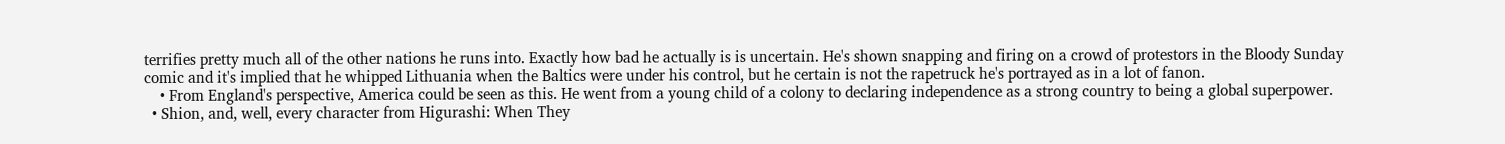terrifies pretty much all of the other nations he runs into. Exactly how bad he actually is is uncertain. He's shown snapping and firing on a crowd of protestors in the Bloody Sunday comic and it's implied that he whipped Lithuania when the Baltics were under his control, but he certain is not the rapetruck he's portrayed as in a lot of fanon.
    • From England's perspective, America could be seen as this. He went from a young child of a colony to declaring independence as a strong country to being a global superpower.
  • Shion, and, well, every character from Higurashi: When They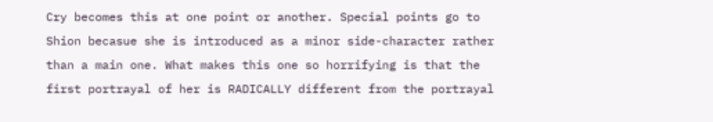Cry becomes this at one point or another. Special points go to Shion becasue she is introduced as a minor side-character rather than a main one. What makes this one so horrifying is that the first portrayal of her is RADICALLY different from the portrayal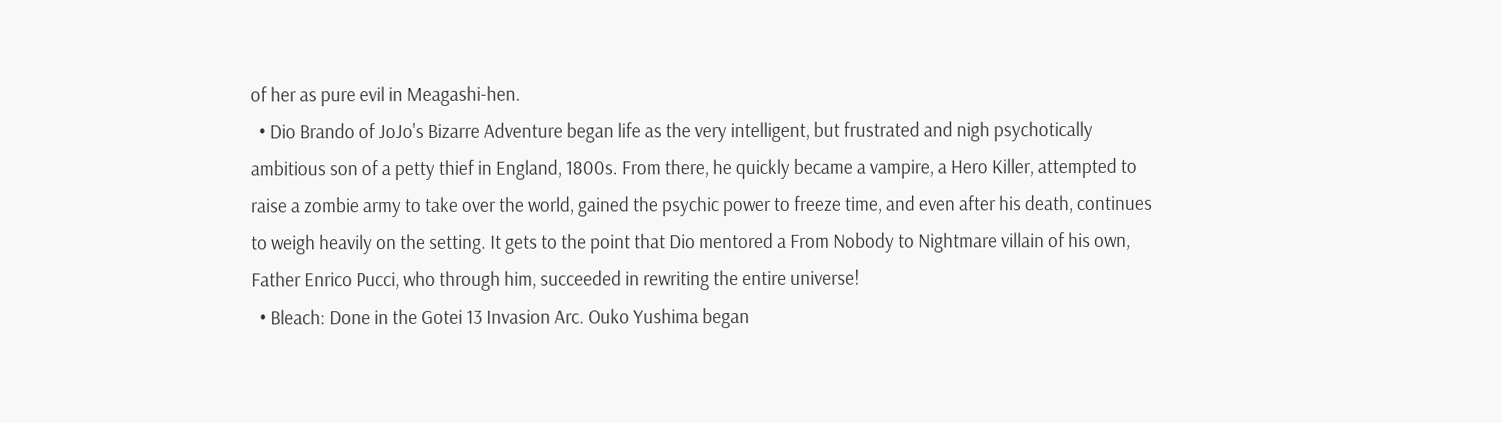of her as pure evil in Meagashi-hen.
  • Dio Brando of JoJo's Bizarre Adventure began life as the very intelligent, but frustrated and nigh psychotically ambitious son of a petty thief in England, 1800s. From there, he quickly became a vampire, a Hero Killer, attempted to raise a zombie army to take over the world, gained the psychic power to freeze time, and even after his death, continues to weigh heavily on the setting. It gets to the point that Dio mentored a From Nobody to Nightmare villain of his own, Father Enrico Pucci, who through him, succeeded in rewriting the entire universe!
  • Bleach: Done in the Gotei 13 Invasion Arc. Ouko Yushima began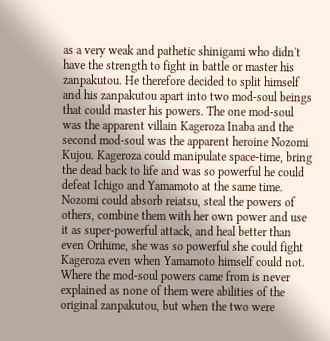as a very weak and pathetic shinigami who didn't have the strength to fight in battle or master his zanpakutou. He therefore decided to split himself and his zanpakutou apart into two mod-soul beings that could master his powers. The one mod-soul was the apparent villain Kageroza Inaba and the second mod-soul was the apparent heroine Nozomi Kujou. Kageroza could manipulate space-time, bring the dead back to life and was so powerful he could defeat Ichigo and Yamamoto at the same time. Nozomi could absorb reiatsu, steal the powers of others, combine them with her own power and use it as super-powerful attack, and heal better than even Orihime, she was so powerful she could fight Kageroza even when Yamamoto himself could not. Where the mod-soul powers came from is never explained as none of them were abilities of the original zanpakutou, but when the two were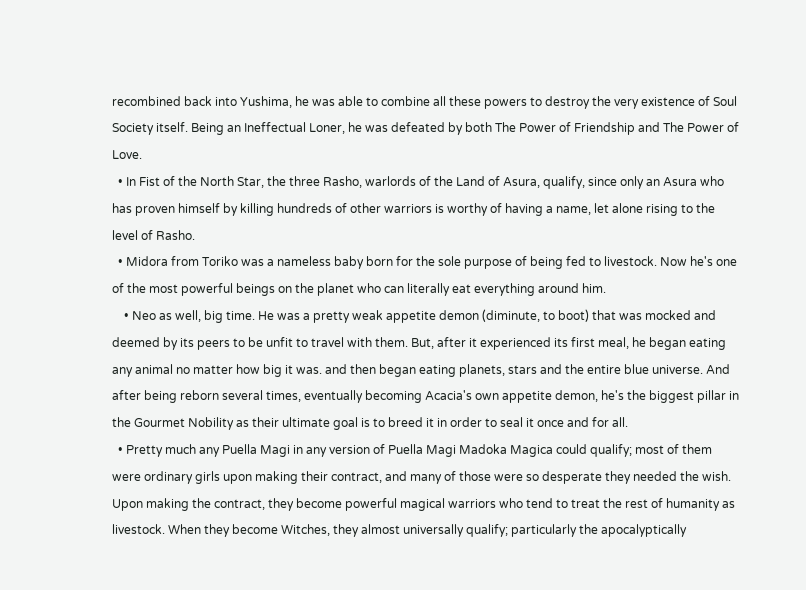recombined back into Yushima, he was able to combine all these powers to destroy the very existence of Soul Society itself. Being an Ineffectual Loner, he was defeated by both The Power of Friendship and The Power of Love.
  • In Fist of the North Star, the three Rasho, warlords of the Land of Asura, qualify, since only an Asura who has proven himself by killing hundreds of other warriors is worthy of having a name, let alone rising to the level of Rasho.
  • Midora from Toriko was a nameless baby born for the sole purpose of being fed to livestock. Now he's one of the most powerful beings on the planet who can literally eat everything around him.
    • Neo as well, big time. He was a pretty weak appetite demon (diminute, to boot) that was mocked and deemed by its peers to be unfit to travel with them. But, after it experienced its first meal, he began eating any animal no matter how big it was. and then began eating planets, stars and the entire blue universe. And after being reborn several times, eventually becoming Acacia's own appetite demon, he's the biggest pillar in the Gourmet Nobility as their ultimate goal is to breed it in order to seal it once and for all.
  • Pretty much any Puella Magi in any version of Puella Magi Madoka Magica could qualify; most of them were ordinary girls upon making their contract, and many of those were so desperate they needed the wish. Upon making the contract, they become powerful magical warriors who tend to treat the rest of humanity as livestock. When they become Witches, they almost universally qualify; particularly the apocalyptically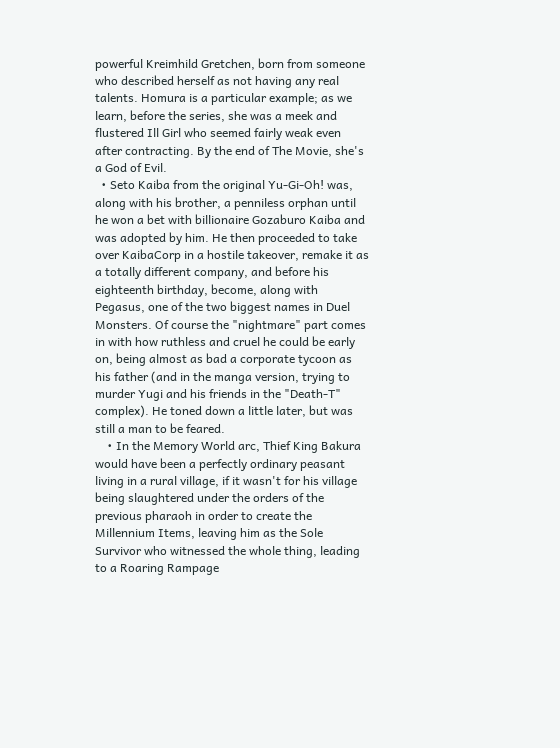powerful Kreimhild Gretchen, born from someone who described herself as not having any real talents. Homura is a particular example; as we learn, before the series, she was a meek and flustered Ill Girl who seemed fairly weak even after contracting. By the end of The Movie, she's a God of Evil.
  • Seto Kaiba from the original Yu-Gi-Oh! was, along with his brother, a penniless orphan until he won a bet with billionaire Gozaburo Kaiba and was adopted by him. He then proceeded to take over KaibaCorp in a hostile takeover, remake it as a totally different company, and before his eighteenth birthday, become, along with Pegasus, one of the two biggest names in Duel Monsters. Of course the "nightmare" part comes in with how ruthless and cruel he could be early on, being almost as bad a corporate tycoon as his father (and in the manga version, trying to murder Yugi and his friends in the "Death-T" complex). He toned down a little later, but was still a man to be feared.
    • In the Memory World arc, Thief King Bakura would have been a perfectly ordinary peasant living in a rural village, if it wasn't for his village being slaughtered under the orders of the previous pharaoh in order to create the Millennium Items, leaving him as the Sole Survivor who witnessed the whole thing, leading to a Roaring Rampage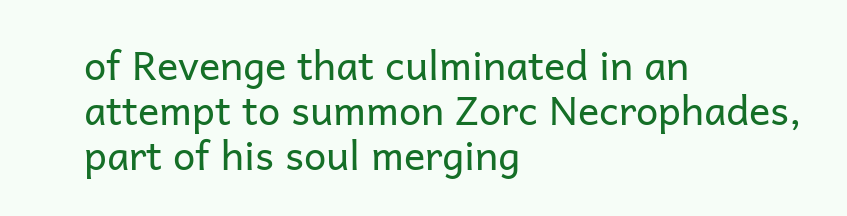of Revenge that culminated in an attempt to summon Zorc Necrophades, part of his soul merging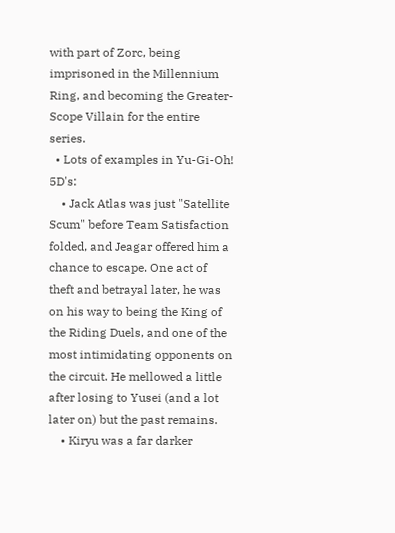with part of Zorc, being imprisoned in the Millennium Ring, and becoming the Greater-Scope Villain for the entire series.
  • Lots of examples in Yu-Gi-Oh! 5D's:
    • Jack Atlas was just "Satellite Scum" before Team Satisfaction folded, and Jeagar offered him a chance to escape. One act of theft and betrayal later, he was on his way to being the King of the Riding Duels, and one of the most intimidating opponents on the circuit. He mellowed a little after losing to Yusei (and a lot later on) but the past remains.
    • Kiryu was a far darker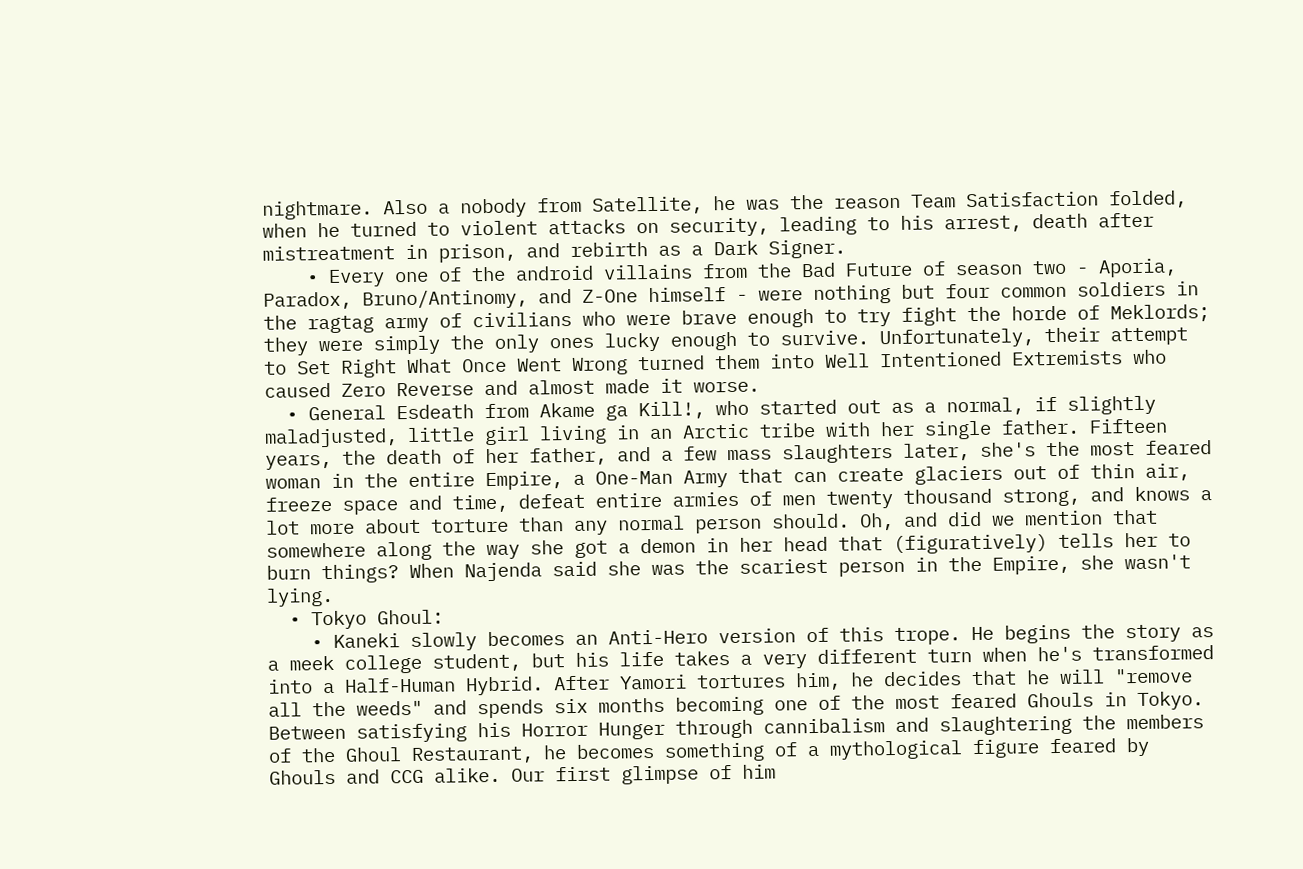nightmare. Also a nobody from Satellite, he was the reason Team Satisfaction folded, when he turned to violent attacks on security, leading to his arrest, death after mistreatment in prison, and rebirth as a Dark Signer.
    • Every one of the android villains from the Bad Future of season two - Aporia, Paradox, Bruno/Antinomy, and Z-One himself - were nothing but four common soldiers in the ragtag army of civilians who were brave enough to try fight the horde of Meklords; they were simply the only ones lucky enough to survive. Unfortunately, their attempt to Set Right What Once Went Wrong turned them into Well Intentioned Extremists who caused Zero Reverse and almost made it worse.
  • General Esdeath from Akame ga Kill!, who started out as a normal, if slightly maladjusted, little girl living in an Arctic tribe with her single father. Fifteen years, the death of her father, and a few mass slaughters later, she's the most feared woman in the entire Empire, a One-Man Army that can create glaciers out of thin air, freeze space and time, defeat entire armies of men twenty thousand strong, and knows a lot more about torture than any normal person should. Oh, and did we mention that somewhere along the way she got a demon in her head that (figuratively) tells her to burn things? When Najenda said she was the scariest person in the Empire, she wasn't lying.
  • Tokyo Ghoul:
    • Kaneki slowly becomes an Anti-Hero version of this trope. He begins the story as a meek college student, but his life takes a very different turn when he's transformed into a Half-Human Hybrid. After Yamori tortures him, he decides that he will "remove all the weeds" and spends six months becoming one of the most feared Ghouls in Tokyo. Between satisfying his Horror Hunger through cannibalism and slaughtering the members of the Ghoul Restaurant, he becomes something of a mythological figure feared by Ghouls and CCG alike. Our first glimpse of him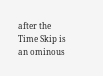after the Time Skip is an ominous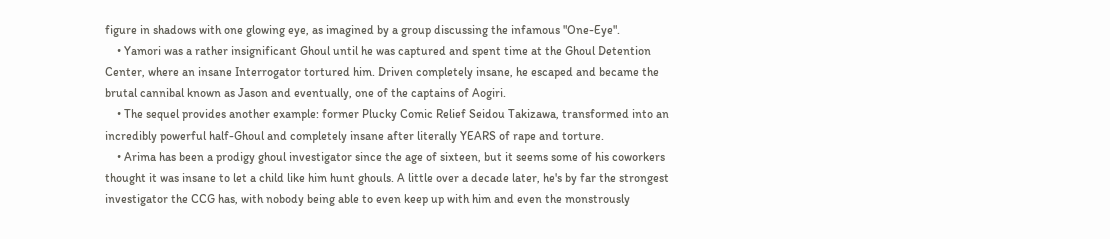figure in shadows with one glowing eye, as imagined by a group discussing the infamous "One-Eye".
    • Yamori was a rather insignificant Ghoul until he was captured and spent time at the Ghoul Detention Center, where an insane Interrogator tortured him. Driven completely insane, he escaped and became the brutal cannibal known as Jason and eventually, one of the captains of Aogiri.
    • The sequel provides another example: former Plucky Comic Relief Seidou Takizawa, transformed into an incredibly powerful half-Ghoul and completely insane after literally YEARS of rape and torture.
    • Arima has been a prodigy ghoul investigator since the age of sixteen, but it seems some of his coworkers thought it was insane to let a child like him hunt ghouls. A little over a decade later, he's by far the strongest investigator the CCG has, with nobody being able to even keep up with him and even the monstrously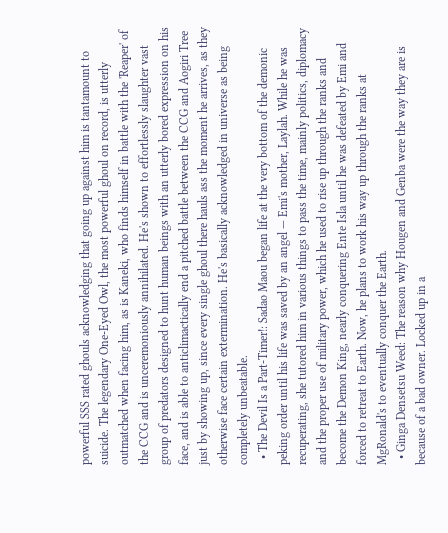powerful SSS rated ghouls acknowledging that going up against him is tantamount to suicide. The legendary One-Eyed Owl, the most powerful ghoul on record, is utterly outmatched when facing him, as is Kaneki, who finds himself in battle with the 'Reaper' of the CCG and is unceremoniously annihilated. He's shown to effortlessly slaughter vast group of predators designed to hunt human beings with an utterly bored expression on his face, and is able to anticlimactically end a pitched battle between the CCG and Aogiri Tree just by showing up, since every single ghoul there hauls ass the moment he arrives, as they otherwise face certain extermination. He's basically acknowledged in universe as being completely unbeatable.
  • The Devil Is a Part-Timer!: Sadao Maou began life at the very bottom of the demonic peking order until his life was saved by an angel — Emi's mother, Laylah. While he was recuperating, she tutored him in various things to pass the time, mainly politics, diplomacy and the proper use of military power, which he used to rise up through the ranks and become the Demon King, nearly conquering Ente Isla until he was defeated by Emi and forced to retreat to Earth. Now, he plans to work his way up through the ranks at MgRonald's to eventually conquer the Earth.
  • Ginga Densetsu Weed: The reason why Hougen and Genba were the way they are is because of a bad owner. Locked up in a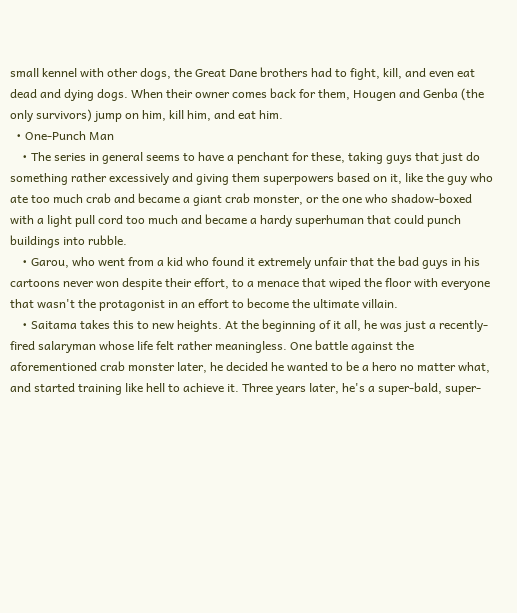small kennel with other dogs, the Great Dane brothers had to fight, kill, and even eat dead and dying dogs. When their owner comes back for them, Hougen and Genba (the only survivors) jump on him, kill him, and eat him.
  • One-Punch Man
    • The series in general seems to have a penchant for these, taking guys that just do something rather excessively and giving them superpowers based on it, like the guy who ate too much crab and became a giant crab monster, or the one who shadow-boxed with a light pull cord too much and became a hardy superhuman that could punch buildings into rubble.
    • Garou, who went from a kid who found it extremely unfair that the bad guys in his cartoons never won despite their effort, to a menace that wiped the floor with everyone that wasn't the protagonist in an effort to become the ultimate villain.
    • Saitama takes this to new heights. At the beginning of it all, he was just a recently-fired salaryman whose life felt rather meaningless. One battle against the aforementioned crab monster later, he decided he wanted to be a hero no matter what, and started training like hell to achieve it. Three years later, he's a super-bald, super-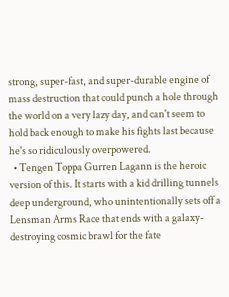strong, super-fast, and super-durable engine of mass destruction that could punch a hole through the world on a very lazy day, and can't seem to hold back enough to make his fights last because he's so ridiculously overpowered.
  • Tengen Toppa Gurren Lagann is the heroic version of this. It starts with a kid drilling tunnels deep underground, who unintentionally sets off a Lensman Arms Race that ends with a galaxy-destroying cosmic brawl for the fate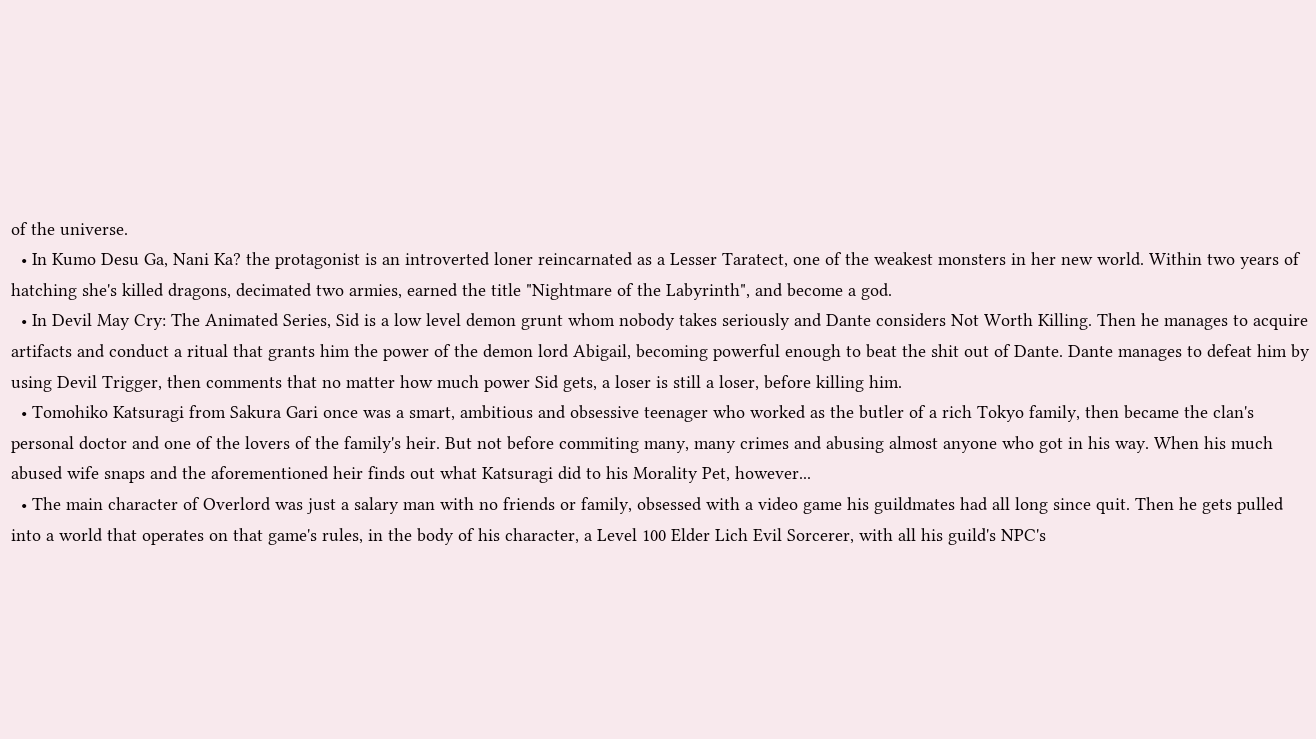of the universe.
  • In Kumo Desu Ga, Nani Ka? the protagonist is an introverted loner reincarnated as a Lesser Taratect, one of the weakest monsters in her new world. Within two years of hatching she's killed dragons, decimated two armies, earned the title "Nightmare of the Labyrinth", and become a god.
  • In Devil May Cry: The Animated Series, Sid is a low level demon grunt whom nobody takes seriously and Dante considers Not Worth Killing. Then he manages to acquire artifacts and conduct a ritual that grants him the power of the demon lord Abigail, becoming powerful enough to beat the shit out of Dante. Dante manages to defeat him by using Devil Trigger, then comments that no matter how much power Sid gets, a loser is still a loser, before killing him.
  • Tomohiko Katsuragi from Sakura Gari once was a smart, ambitious and obsessive teenager who worked as the butler of a rich Tokyo family, then became the clan's personal doctor and one of the lovers of the family's heir. But not before commiting many, many crimes and abusing almost anyone who got in his way. When his much abused wife snaps and the aforementioned heir finds out what Katsuragi did to his Morality Pet, however...
  • The main character of Overlord was just a salary man with no friends or family, obsessed with a video game his guildmates had all long since quit. Then he gets pulled into a world that operates on that game's rules, in the body of his character, a Level 100 Elder Lich Evil Sorcerer, with all his guild's NPC's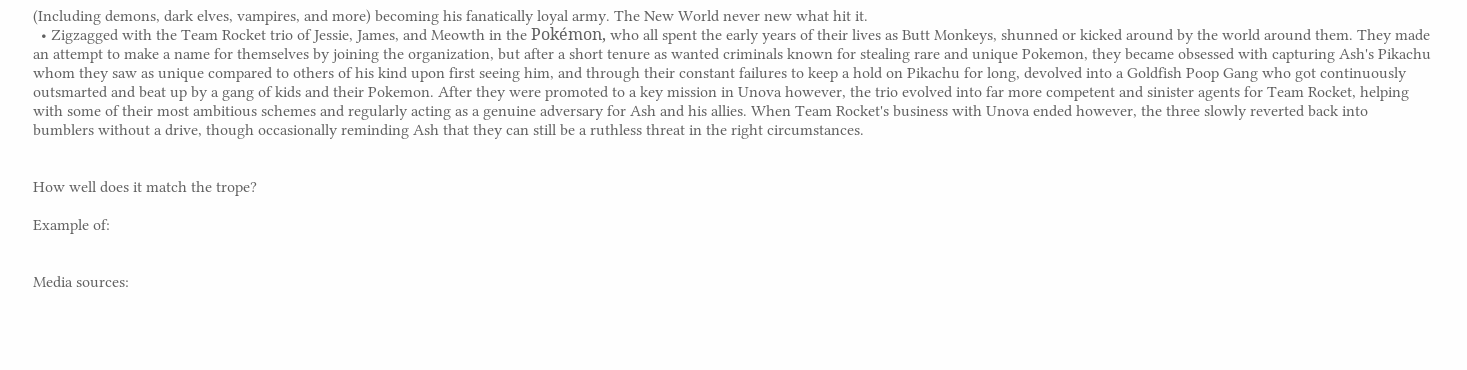(Including demons, dark elves, vampires, and more) becoming his fanatically loyal army. The New World never new what hit it.
  • Zigzagged with the Team Rocket trio of Jessie, James, and Meowth in the Pokémon, who all spent the early years of their lives as Butt Monkeys, shunned or kicked around by the world around them. They made an attempt to make a name for themselves by joining the organization, but after a short tenure as wanted criminals known for stealing rare and unique Pokemon, they became obsessed with capturing Ash's Pikachu whom they saw as unique compared to others of his kind upon first seeing him, and through their constant failures to keep a hold on Pikachu for long, devolved into a Goldfish Poop Gang who got continuously outsmarted and beat up by a gang of kids and their Pokemon. After they were promoted to a key mission in Unova however, the trio evolved into far more competent and sinister agents for Team Rocket, helping with some of their most ambitious schemes and regularly acting as a genuine adversary for Ash and his allies. When Team Rocket's business with Unova ended however, the three slowly reverted back into bumblers without a drive, though occasionally reminding Ash that they can still be a ruthless threat in the right circumstances.


How well does it match the trope?

Example of:


Media sources: